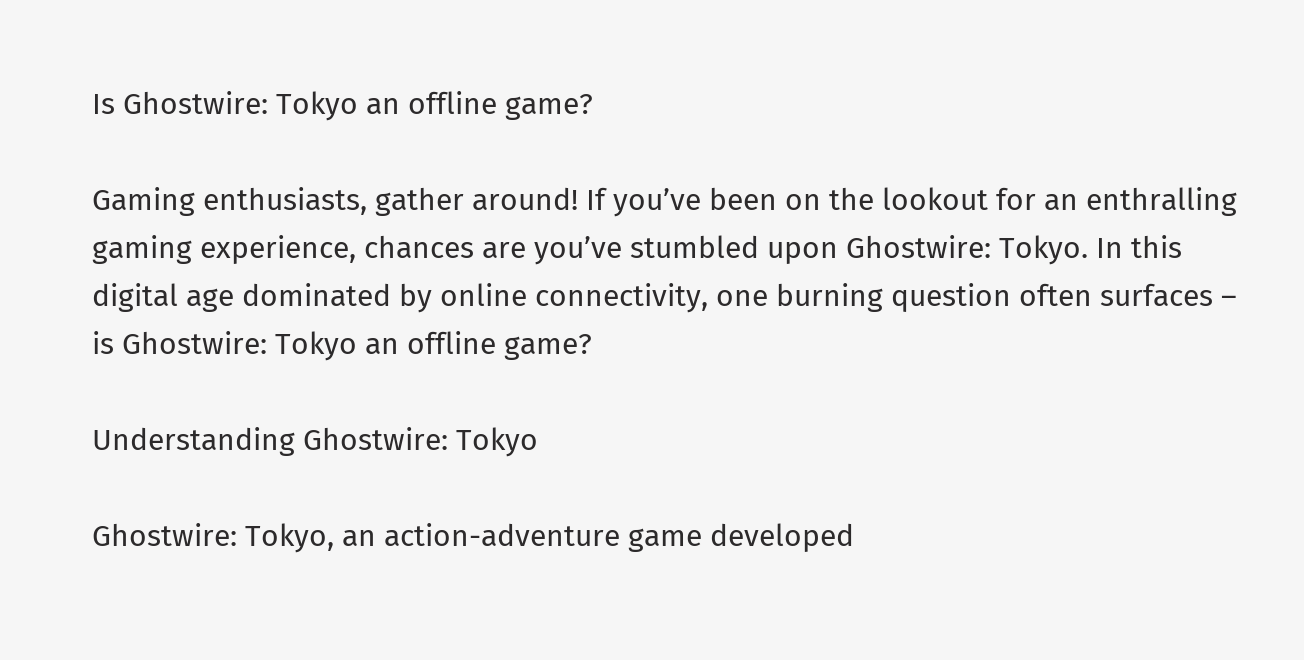Is Ghostwire: Tokyo an offline game?

Gaming enthusiasts, gather around! If you’ve been on the lookout for an enthralling gaming experience, chances are you’ve stumbled upon Ghostwire: Tokyo. In this digital age dominated by online connectivity, one burning question often surfaces – is Ghostwire: Tokyo an offline game?

Understanding Ghostwire: Tokyo

Ghostwire: Tokyo, an action-adventure game developed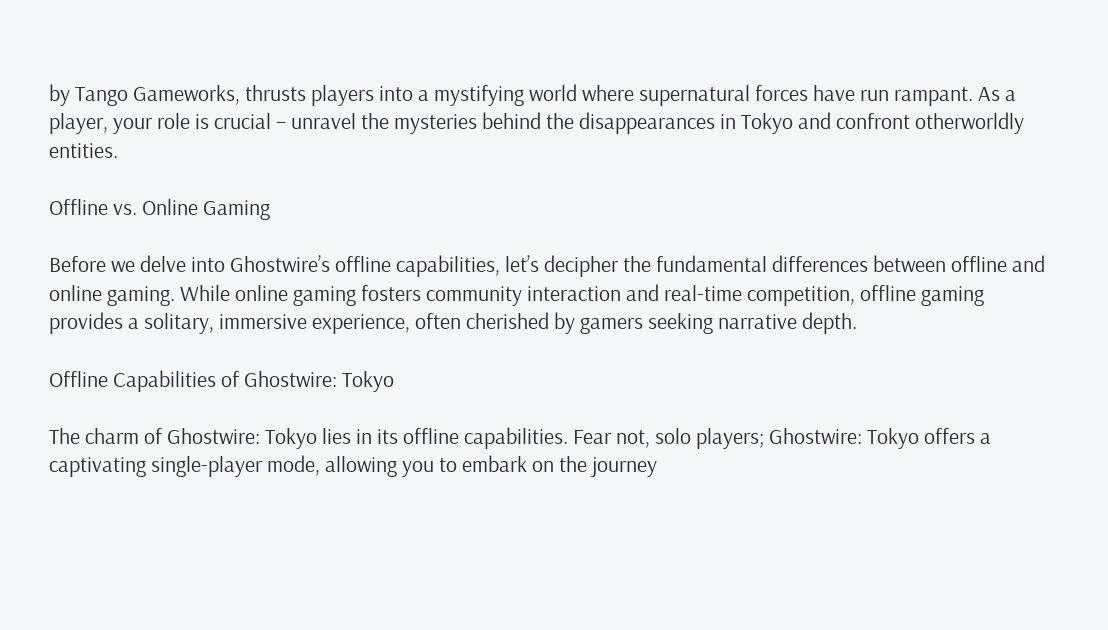by Tango Gameworks, thrusts players into a mystifying world where supernatural forces have run rampant. As a player, your role is crucial – unravel the mysteries behind the disappearances in Tokyo and confront otherworldly entities.

Offline vs. Online Gaming

Before we delve into Ghostwire’s offline capabilities, let’s decipher the fundamental differences between offline and online gaming. While online gaming fosters community interaction and real-time competition, offline gaming provides a solitary, immersive experience, often cherished by gamers seeking narrative depth.

Offline Capabilities of Ghostwire: Tokyo

The charm of Ghostwire: Tokyo lies in its offline capabilities. Fear not, solo players; Ghostwire: Tokyo offers a captivating single-player mode, allowing you to embark on the journey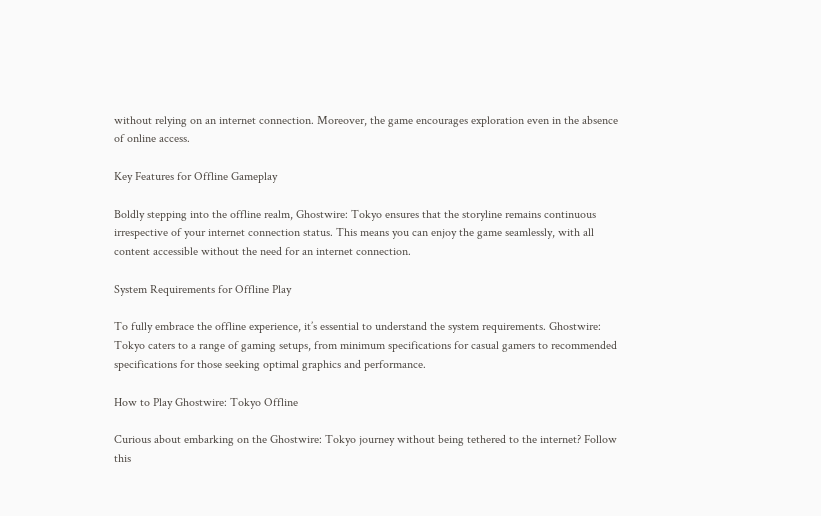without relying on an internet connection. Moreover, the game encourages exploration even in the absence of online access.

Key Features for Offline Gameplay

Boldly stepping into the offline realm, Ghostwire: Tokyo ensures that the storyline remains continuous irrespective of your internet connection status. This means you can enjoy the game seamlessly, with all content accessible without the need for an internet connection.

System Requirements for Offline Play

To fully embrace the offline experience, it’s essential to understand the system requirements. Ghostwire: Tokyo caters to a range of gaming setups, from minimum specifications for casual gamers to recommended specifications for those seeking optimal graphics and performance.

How to Play Ghostwire: Tokyo Offline

Curious about embarking on the Ghostwire: Tokyo journey without being tethered to the internet? Follow this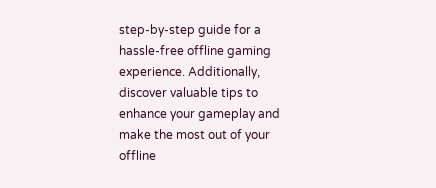step-by-step guide for a hassle-free offline gaming experience. Additionally, discover valuable tips to enhance your gameplay and make the most out of your offline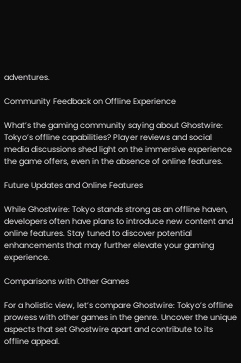adventures.

Community Feedback on Offline Experience

What’s the gaming community saying about Ghostwire: Tokyo’s offline capabilities? Player reviews and social media discussions shed light on the immersive experience the game offers, even in the absence of online features.

Future Updates and Online Features

While Ghostwire: Tokyo stands strong as an offline haven, developers often have plans to introduce new content and online features. Stay tuned to discover potential enhancements that may further elevate your gaming experience.

Comparisons with Other Games

For a holistic view, let’s compare Ghostwire: Tokyo’s offline prowess with other games in the genre. Uncover the unique aspects that set Ghostwire apart and contribute to its offline appeal.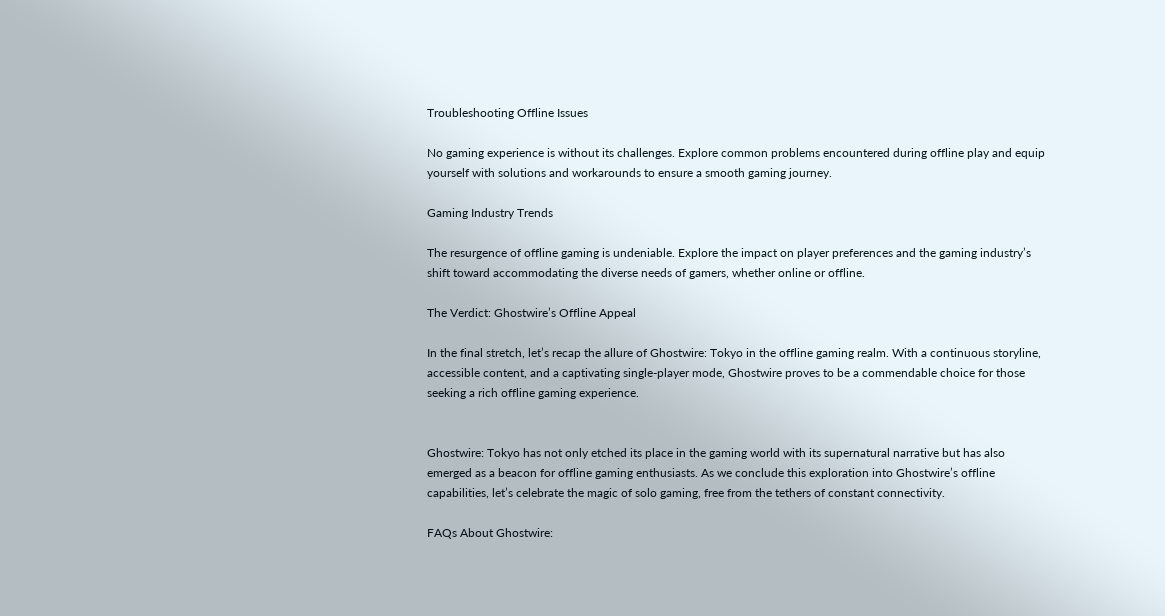Troubleshooting Offline Issues

No gaming experience is without its challenges. Explore common problems encountered during offline play and equip yourself with solutions and workarounds to ensure a smooth gaming journey.

Gaming Industry Trends

The resurgence of offline gaming is undeniable. Explore the impact on player preferences and the gaming industry’s shift toward accommodating the diverse needs of gamers, whether online or offline.

The Verdict: Ghostwire’s Offline Appeal

In the final stretch, let’s recap the allure of Ghostwire: Tokyo in the offline gaming realm. With a continuous storyline, accessible content, and a captivating single-player mode, Ghostwire proves to be a commendable choice for those seeking a rich offline gaming experience.


Ghostwire: Tokyo has not only etched its place in the gaming world with its supernatural narrative but has also emerged as a beacon for offline gaming enthusiasts. As we conclude this exploration into Ghostwire’s offline capabilities, let’s celebrate the magic of solo gaming, free from the tethers of constant connectivity.

FAQs About Ghostwire: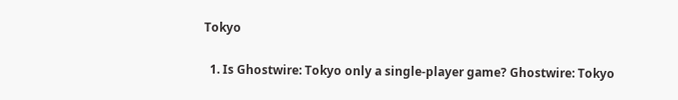Tokyo

  1. Is Ghostwire: Tokyo only a single-player game? Ghostwire: Tokyo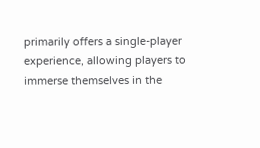primarily offers a single-player experience, allowing players to immerse themselves in the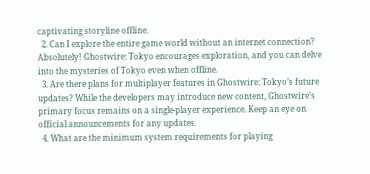captivating storyline offline.
  2. Can I explore the entire game world without an internet connection? Absolutely! Ghostwire: Tokyo encourages exploration, and you can delve into the mysteries of Tokyo even when offline.
  3. Are there plans for multiplayer features in Ghostwire: Tokyo’s future updates? While the developers may introduce new content, Ghostwire’s primary focus remains on a single-player experience. Keep an eye on official announcements for any updates.
  4. What are the minimum system requirements for playing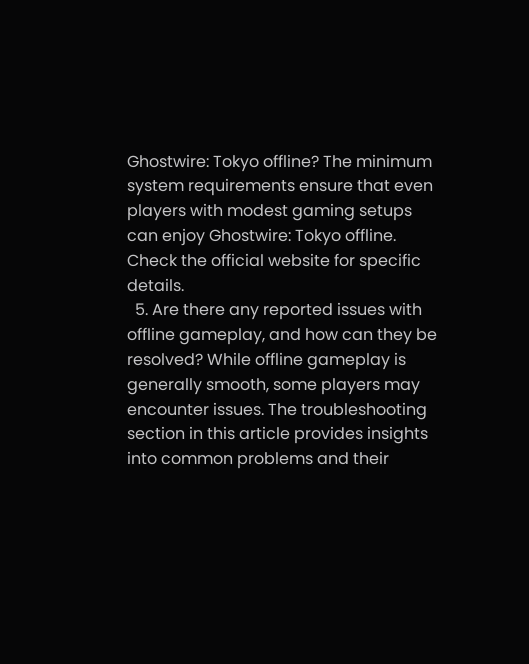Ghostwire: Tokyo offline? The minimum system requirements ensure that even players with modest gaming setups can enjoy Ghostwire: Tokyo offline. Check the official website for specific details.
  5. Are there any reported issues with offline gameplay, and how can they be resolved? While offline gameplay is generally smooth, some players may encounter issues. The troubleshooting section in this article provides insights into common problems and their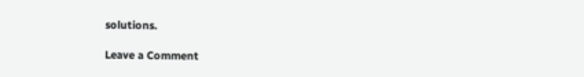solutions.

Leave a Comment